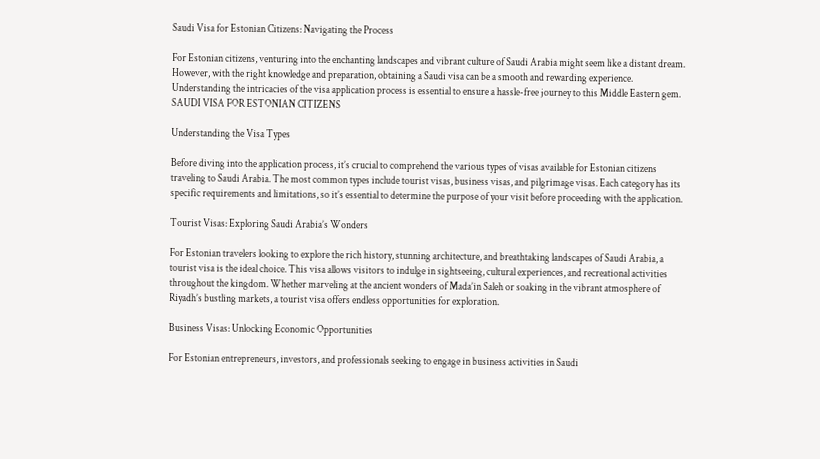Saudi Visa for Estonian Citizens: Navigating the Process

For Estonian citizens, venturing into the enchanting landscapes and vibrant culture of Saudi Arabia might seem like a distant dream. However, with the right knowledge and preparation, obtaining a Saudi visa can be a smooth and rewarding experience. Understanding the intricacies of the visa application process is essential to ensure a hassle-free journey to this Middle Eastern gem. SAUDI VISA FOR ESTONIAN CITIZENS

Understanding the Visa Types

Before diving into the application process, it’s crucial to comprehend the various types of visas available for Estonian citizens traveling to Saudi Arabia. The most common types include tourist visas, business visas, and pilgrimage visas. Each category has its specific requirements and limitations, so it’s essential to determine the purpose of your visit before proceeding with the application.

Tourist Visas: Exploring Saudi Arabia’s Wonders

For Estonian travelers looking to explore the rich history, stunning architecture, and breathtaking landscapes of Saudi Arabia, a tourist visa is the ideal choice. This visa allows visitors to indulge in sightseeing, cultural experiences, and recreational activities throughout the kingdom. Whether marveling at the ancient wonders of Mada’in Saleh or soaking in the vibrant atmosphere of Riyadh’s bustling markets, a tourist visa offers endless opportunities for exploration.

Business Visas: Unlocking Economic Opportunities

For Estonian entrepreneurs, investors, and professionals seeking to engage in business activities in Saudi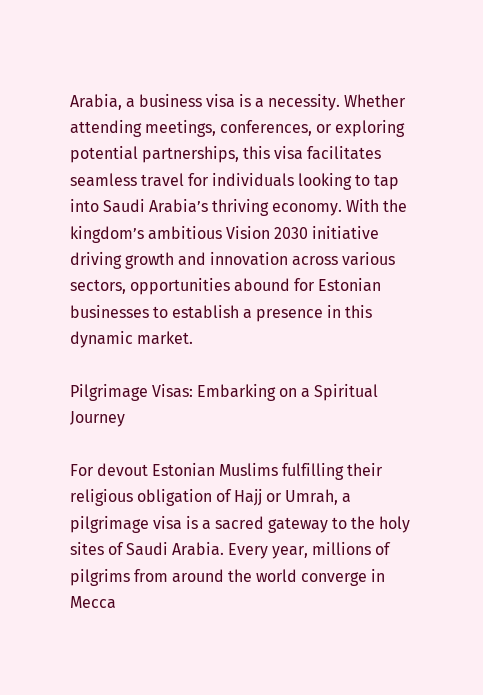Arabia, a business visa is a necessity. Whether attending meetings, conferences, or exploring potential partnerships, this visa facilitates seamless travel for individuals looking to tap into Saudi Arabia’s thriving economy. With the kingdom’s ambitious Vision 2030 initiative driving growth and innovation across various sectors, opportunities abound for Estonian businesses to establish a presence in this dynamic market.

Pilgrimage Visas: Embarking on a Spiritual Journey

For devout Estonian Muslims fulfilling their religious obligation of Hajj or Umrah, a pilgrimage visa is a sacred gateway to the holy sites of Saudi Arabia. Every year, millions of pilgrims from around the world converge in Mecca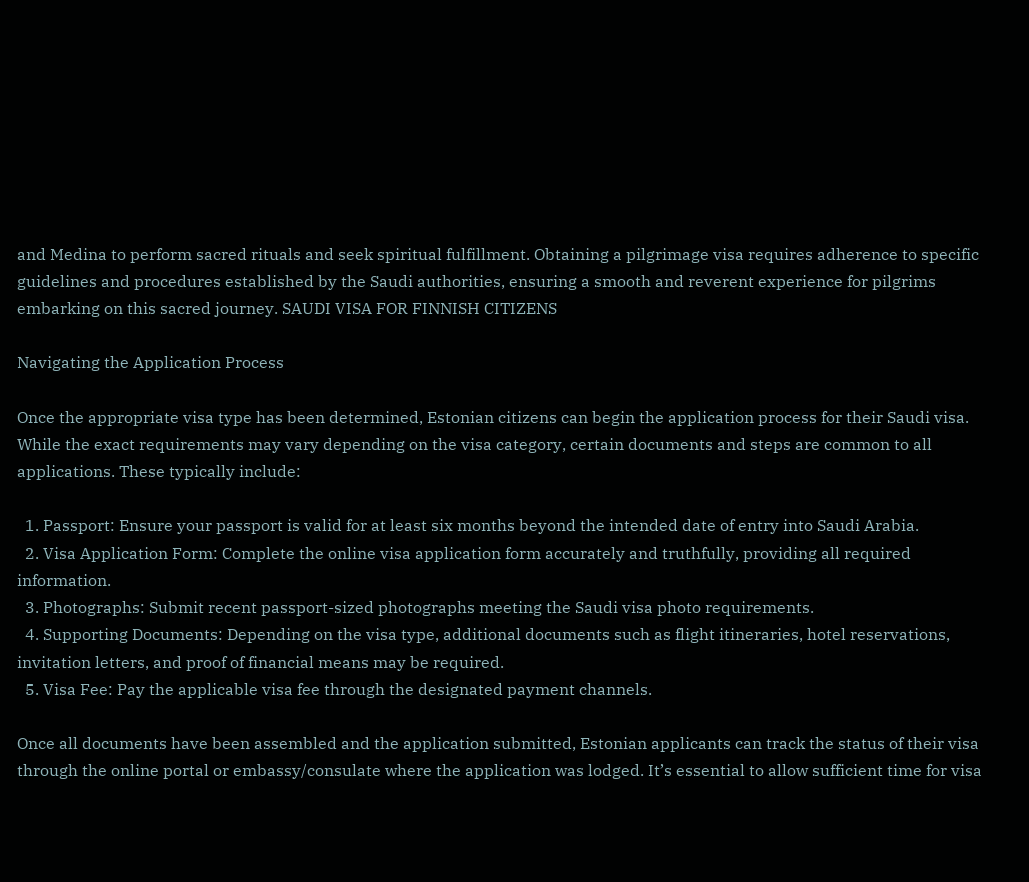and Medina to perform sacred rituals and seek spiritual fulfillment. Obtaining a pilgrimage visa requires adherence to specific guidelines and procedures established by the Saudi authorities, ensuring a smooth and reverent experience for pilgrims embarking on this sacred journey. SAUDI VISA FOR FINNISH CITIZENS

Navigating the Application Process

Once the appropriate visa type has been determined, Estonian citizens can begin the application process for their Saudi visa. While the exact requirements may vary depending on the visa category, certain documents and steps are common to all applications. These typically include:

  1. Passport: Ensure your passport is valid for at least six months beyond the intended date of entry into Saudi Arabia.
  2. Visa Application Form: Complete the online visa application form accurately and truthfully, providing all required information.
  3. Photographs: Submit recent passport-sized photographs meeting the Saudi visa photo requirements.
  4. Supporting Documents: Depending on the visa type, additional documents such as flight itineraries, hotel reservations, invitation letters, and proof of financial means may be required.
  5. Visa Fee: Pay the applicable visa fee through the designated payment channels.

Once all documents have been assembled and the application submitted, Estonian applicants can track the status of their visa through the online portal or embassy/consulate where the application was lodged. It’s essential to allow sufficient time for visa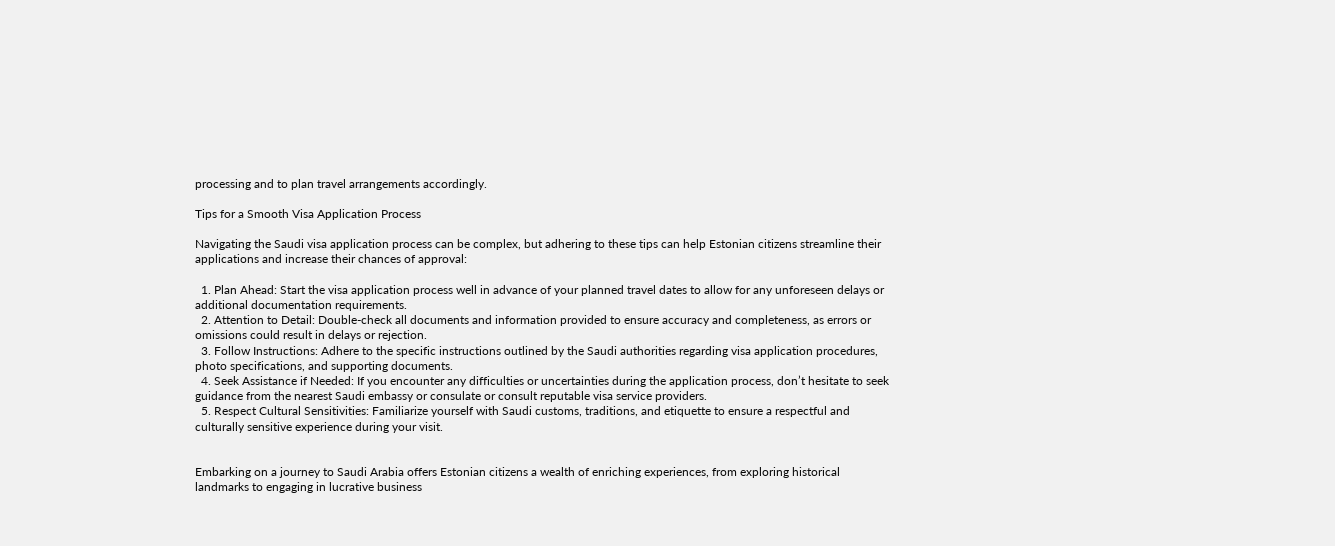processing and to plan travel arrangements accordingly.

Tips for a Smooth Visa Application Process

Navigating the Saudi visa application process can be complex, but adhering to these tips can help Estonian citizens streamline their applications and increase their chances of approval:

  1. Plan Ahead: Start the visa application process well in advance of your planned travel dates to allow for any unforeseen delays or additional documentation requirements.
  2. Attention to Detail: Double-check all documents and information provided to ensure accuracy and completeness, as errors or omissions could result in delays or rejection.
  3. Follow Instructions: Adhere to the specific instructions outlined by the Saudi authorities regarding visa application procedures, photo specifications, and supporting documents.
  4. Seek Assistance if Needed: If you encounter any difficulties or uncertainties during the application process, don’t hesitate to seek guidance from the nearest Saudi embassy or consulate or consult reputable visa service providers.
  5. Respect Cultural Sensitivities: Familiarize yourself with Saudi customs, traditions, and etiquette to ensure a respectful and culturally sensitive experience during your visit.


Embarking on a journey to Saudi Arabia offers Estonian citizens a wealth of enriching experiences, from exploring historical landmarks to engaging in lucrative business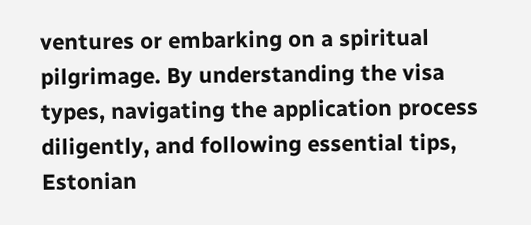ventures or embarking on a spiritual pilgrimage. By understanding the visa types, navigating the application process diligently, and following essential tips, Estonian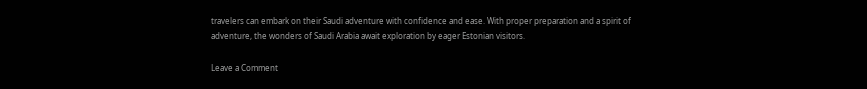travelers can embark on their Saudi adventure with confidence and ease. With proper preparation and a spirit of adventure, the wonders of Saudi Arabia await exploration by eager Estonian visitors.

Leave a Comment